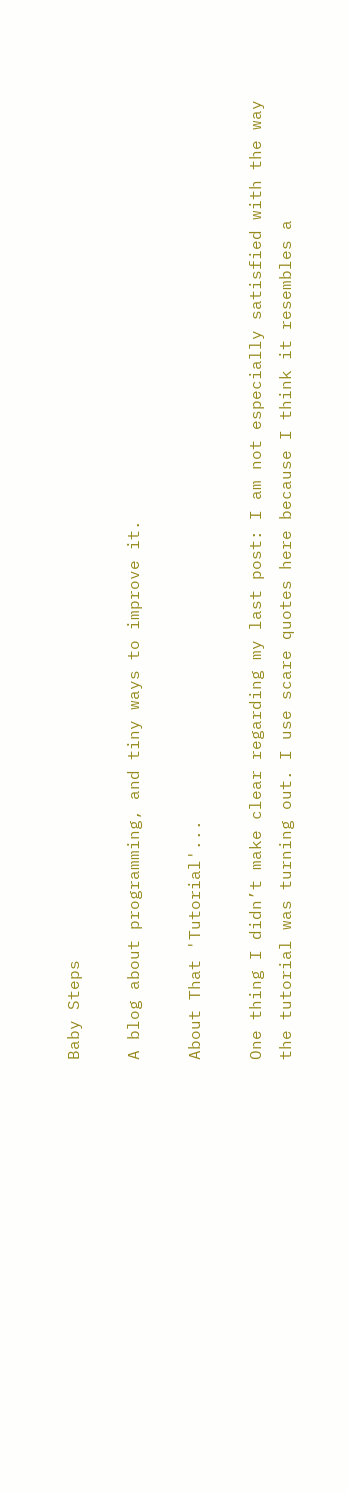Baby Steps

A blog about programming, and tiny ways to improve it.

About That 'Tutorial'...

One thing I didn’t make clear regarding my last post: I am not especially satisfied with the way the tutorial was turning out. I use scare quotes here because I think it resembles a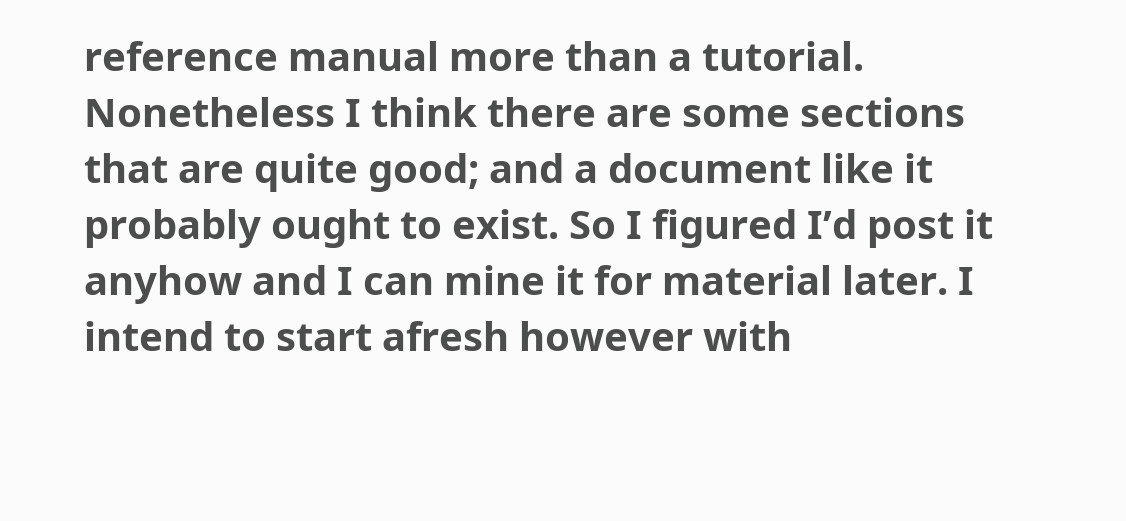reference manual more than a tutorial. Nonetheless I think there are some sections that are quite good; and a document like it probably ought to exist. So I figured I’d post it anyhow and I can mine it for material later. I intend to start afresh however with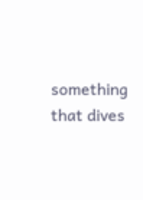something that dives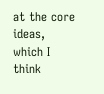at the core ideas, which I think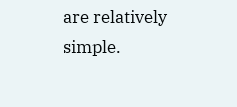are relatively simple.